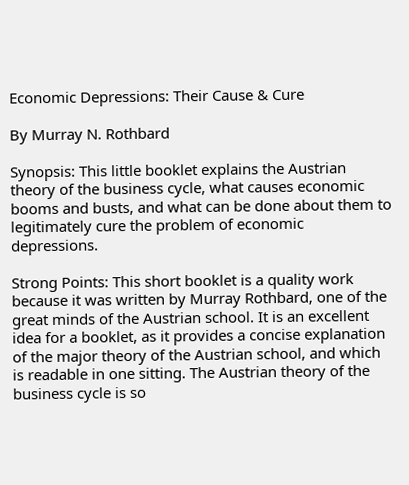Economic Depressions: Their Cause & Cure

By Murray N. Rothbard

Synopsis: This little booklet explains the Austrian theory of the business cycle, what causes economic booms and busts, and what can be done about them to legitimately cure the problem of economic depressions.

Strong Points: This short booklet is a quality work because it was written by Murray Rothbard, one of the great minds of the Austrian school. It is an excellent idea for a booklet, as it provides a concise explanation of the major theory of the Austrian school, and which is readable in one sitting. The Austrian theory of the business cycle is so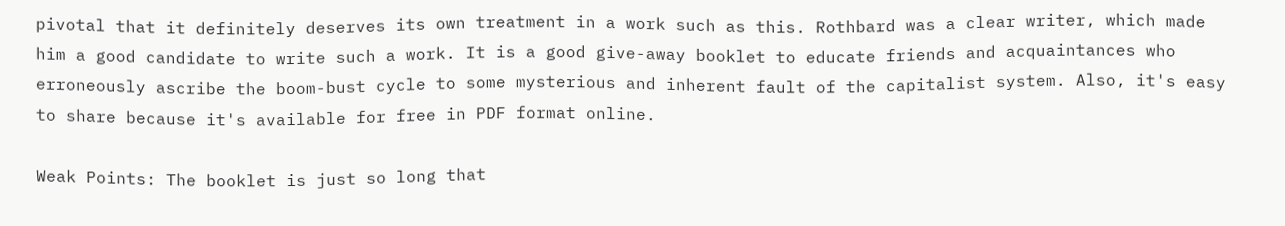pivotal that it definitely deserves its own treatment in a work such as this. Rothbard was a clear writer, which made him a good candidate to write such a work. It is a good give-away booklet to educate friends and acquaintances who erroneously ascribe the boom-bust cycle to some mysterious and inherent fault of the capitalist system. Also, it's easy to share because it's available for free in PDF format online.

Weak Points: The booklet is just so long that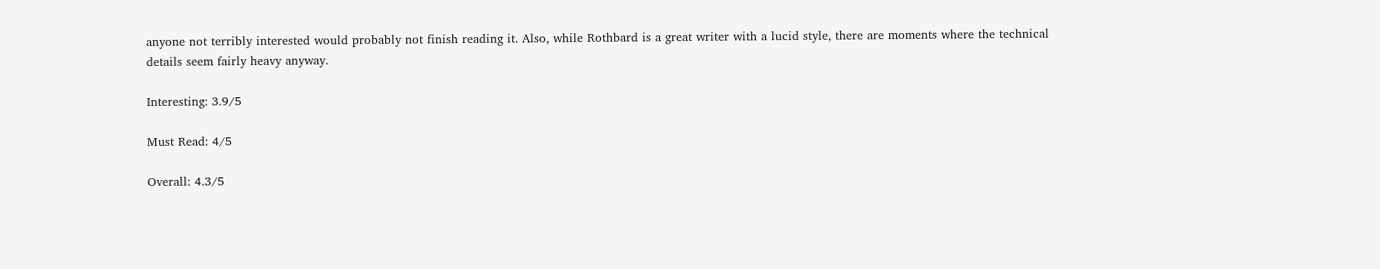anyone not terribly interested would probably not finish reading it. Also, while Rothbard is a great writer with a lucid style, there are moments where the technical details seem fairly heavy anyway.

Interesting: 3.9/5

Must Read: 4/5

Overall: 4.3/5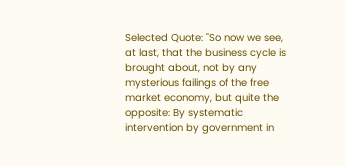Selected Quote: "So now we see, at last, that the business cycle is brought about, not by any mysterious failings of the free market economy, but quite the opposite: By systematic intervention by government in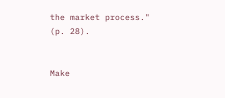the market process." (p. 28).


Make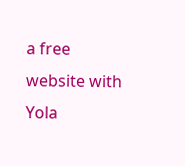a free website with Yola